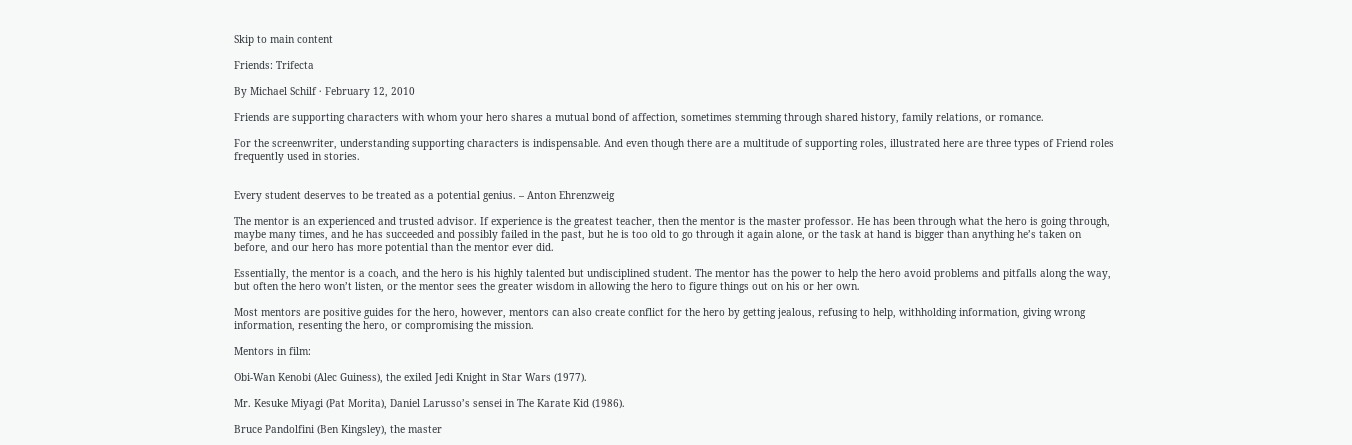Skip to main content

Friends: Trifecta

By Michael Schilf · February 12, 2010

Friends are supporting characters with whom your hero shares a mutual bond of affection, sometimes stemming through shared history, family relations, or romance.

For the screenwriter, understanding supporting characters is indispensable. And even though there are a multitude of supporting roles, illustrated here are three types of Friend roles frequently used in stories.


Every student deserves to be treated as a potential genius. – Anton Ehrenzweig

The mentor is an experienced and trusted advisor. If experience is the greatest teacher, then the mentor is the master professor. He has been through what the hero is going through, maybe many times, and he has succeeded and possibly failed in the past, but he is too old to go through it again alone, or the task at hand is bigger than anything he’s taken on before, and our hero has more potential than the mentor ever did.

Essentially, the mentor is a coach, and the hero is his highly talented but undisciplined student. The mentor has the power to help the hero avoid problems and pitfalls along the way, but often the hero won’t listen, or the mentor sees the greater wisdom in allowing the hero to figure things out on his or her own.

Most mentors are positive guides for the hero, however, mentors can also create conflict for the hero by getting jealous, refusing to help, withholding information, giving wrong information, resenting the hero, or compromising the mission.

Mentors in film:

Obi-Wan Kenobi (Alec Guiness), the exiled Jedi Knight in Star Wars (1977).

Mr. Kesuke Miyagi (Pat Morita), Daniel Larusso’s sensei in The Karate Kid (1986).

Bruce Pandolfini (Ben Kingsley), the master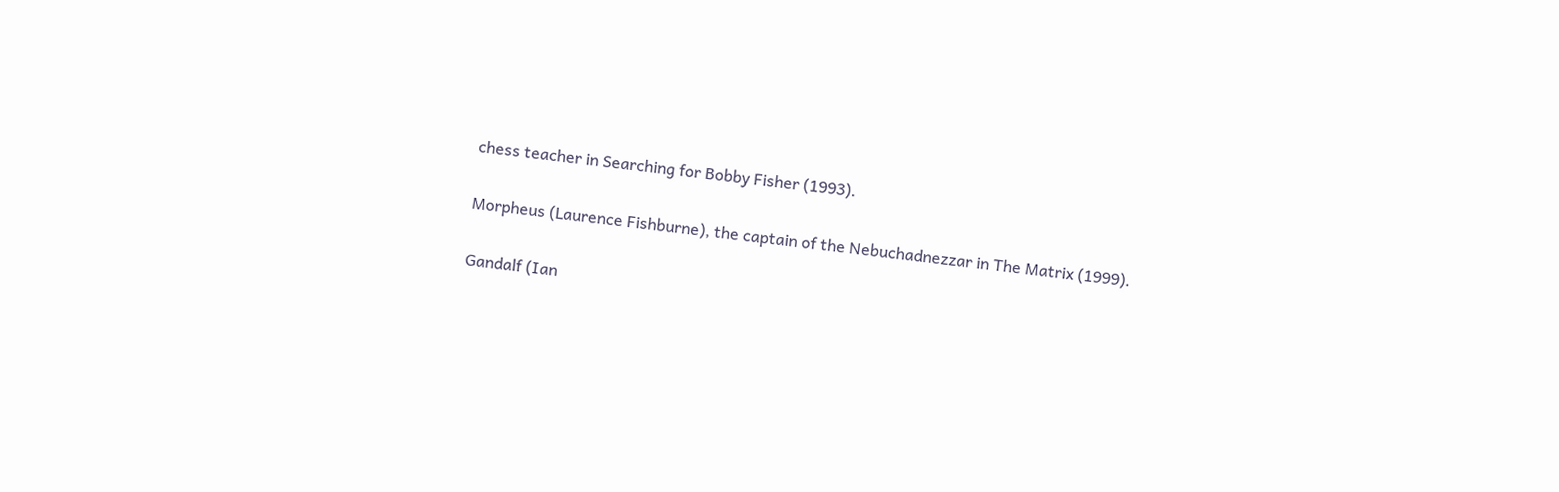chess teacher in Searching for Bobby Fisher (1993).

Morpheus (Laurence Fishburne), the captain of the Nebuchadnezzar in The Matrix (1999).

Gandalf (Ian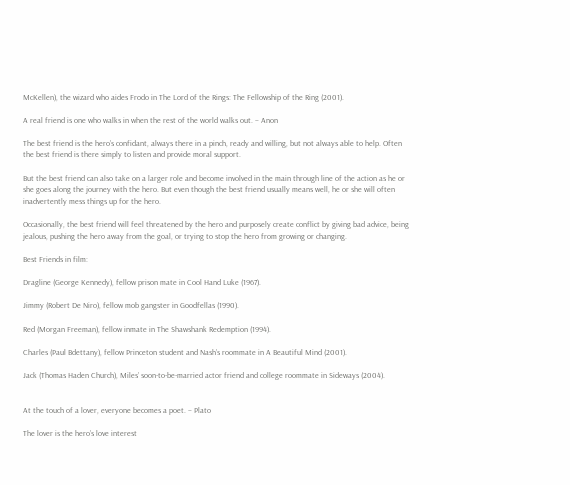McKellen), the wizard who aides Frodo in The Lord of the Rings: The Fellowship of the Ring (2001).

A real friend is one who walks in when the rest of the world walks out. – Anon

The best friend is the hero’s confidant, always there in a pinch, ready and willing, but not always able to help. Often the best friend is there simply to listen and provide moral support.

But the best friend can also take on a larger role and become involved in the main through line of the action as he or she goes along the journey with the hero. But even though the best friend usually means well, he or she will often inadvertently mess things up for the hero.

Occasionally, the best friend will feel threatened by the hero and purposely create conflict by giving bad advice, being jealous, pushing the hero away from the goal, or trying to stop the hero from growing or changing.

Best Friends in film:

Dragline (George Kennedy), fellow prison mate in Cool Hand Luke (1967).

Jimmy (Robert De Niro), fellow mob gangster in Goodfellas (1990).

Red (Morgan Freeman), fellow inmate in The Shawshank Redemption (1994).

Charles (Paul Bdettany), fellow Princeton student and Nash’s roommate in A Beautiful Mind (2001).

Jack (Thomas Haden Church), Miles’ soon-to-be-married actor friend and college roommate in Sideways (2004).


At the touch of a lover, everyone becomes a poet. – Plato

The lover is the hero’s love interest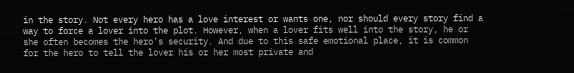in the story. Not every hero has a love interest or wants one, nor should every story find a way to force a lover into the plot. However, when a lover fits well into the story, he or she often becomes the hero’s security. And due to this safe emotional place, it is common for the hero to tell the lover his or her most private and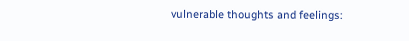vulnerable thoughts and feelings: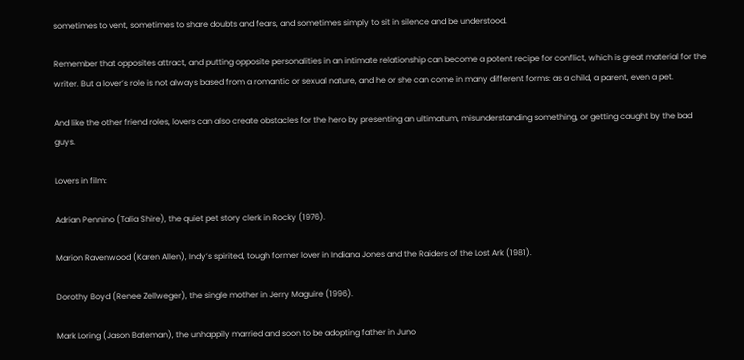sometimes to vent, sometimes to share doubts and fears, and sometimes simply to sit in silence and be understood.

Remember that opposites attract, and putting opposite personalities in an intimate relationship can become a potent recipe for conflict, which is great material for the writer. But a lover’s role is not always based from a romantic or sexual nature, and he or she can come in many different forms: as a child, a parent, even a pet.

And like the other friend roles, lovers can also create obstacles for the hero by presenting an ultimatum, misunderstanding something, or getting caught by the bad guys.

Lovers in film:

Adrian Pennino (Talia Shire), the quiet pet story clerk in Rocky (1976).

Marion Ravenwood (Karen Allen), Indy’s spirited, tough former lover in Indiana Jones and the Raiders of the Lost Ark (1981).

Dorothy Boyd (Renee Zellweger), the single mother in Jerry Maguire (1996).

Mark Loring (Jason Bateman), the unhappily married and soon to be adopting father in Juno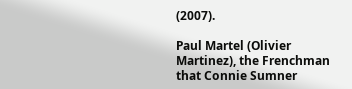(2007).

Paul Martel (Olivier Martinez), the Frenchman that Connie Sumner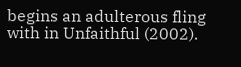begins an adulterous fling with in Unfaithful (2002).